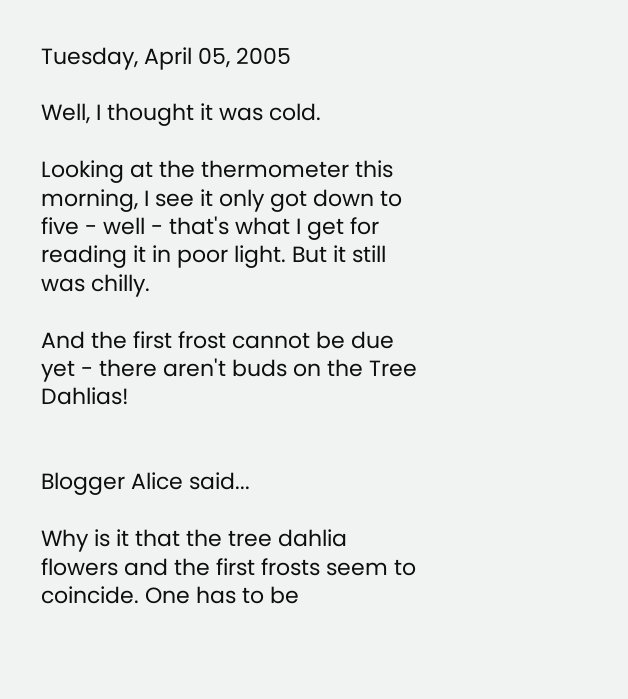Tuesday, April 05, 2005

Well, I thought it was cold.

Looking at the thermometer this morning, I see it only got down to five - well - that's what I get for reading it in poor light. But it still was chilly.

And the first frost cannot be due yet - there aren't buds on the Tree Dahlias!


Blogger Alice said...

Why is it that the tree dahlia flowers and the first frosts seem to coincide. One has to be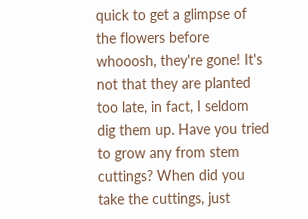quick to get a glimpse of the flowers before whooosh, they're gone! It's not that they are planted too late, in fact, I seldom dig them up. Have you tried to grow any from stem cuttings? When did you take the cuttings, just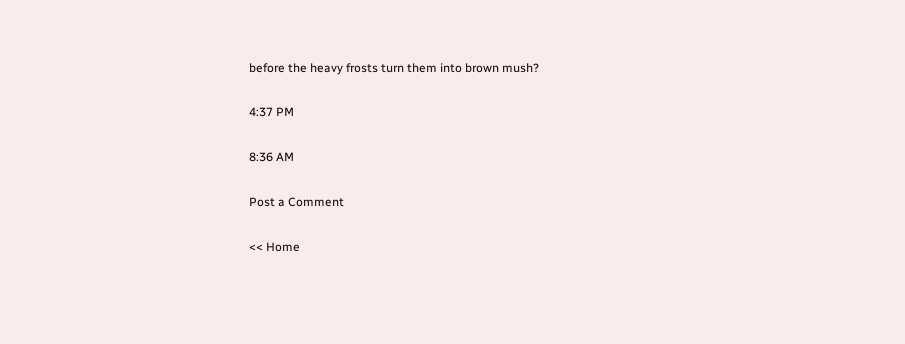before the heavy frosts turn them into brown mush?

4:37 PM

8:36 AM

Post a Comment

<< Home